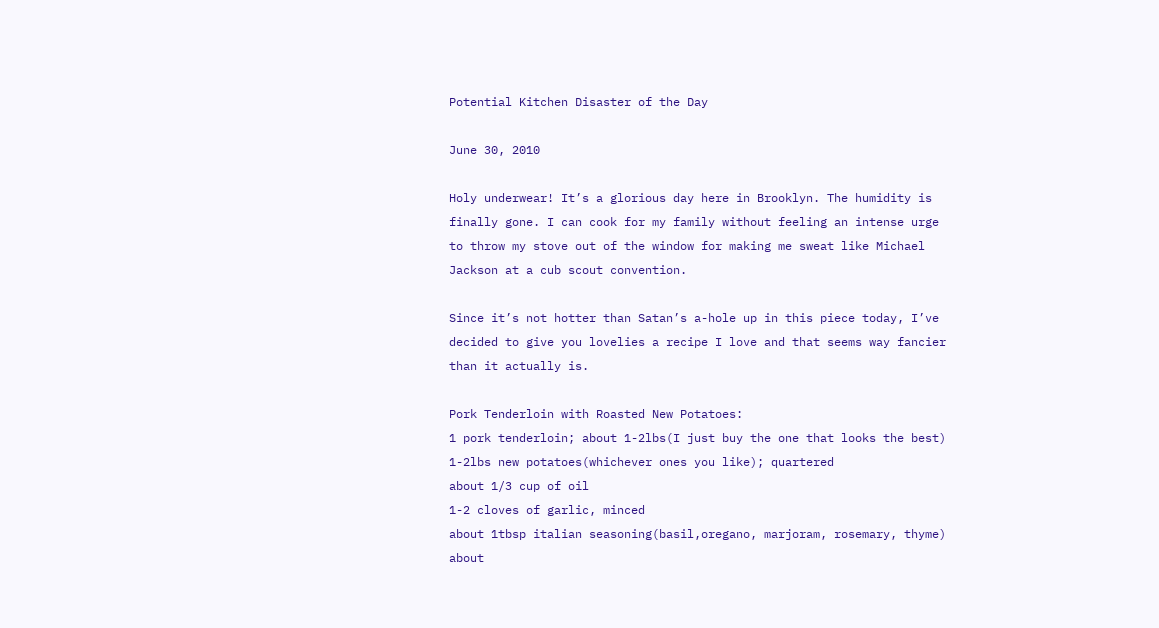Potential Kitchen Disaster of the Day

June 30, 2010

Holy underwear! It’s a glorious day here in Brooklyn. The humidity is finally gone. I can cook for my family without feeling an intense urge to throw my stove out of the window for making me sweat like Michael Jackson at a cub scout convention.

Since it’s not hotter than Satan’s a-hole up in this piece today, I’ve decided to give you lovelies a recipe I love and that seems way fancier than it actually is.

Pork Tenderloin with Roasted New Potatoes:
1 pork tenderloin; about 1-2lbs(I just buy the one that looks the best)
1-2lbs new potatoes(whichever ones you like); quartered
about 1/3 cup of oil
1-2 cloves of garlic, minced
about 1tbsp italian seasoning(basil,oregano, marjoram, rosemary, thyme)
about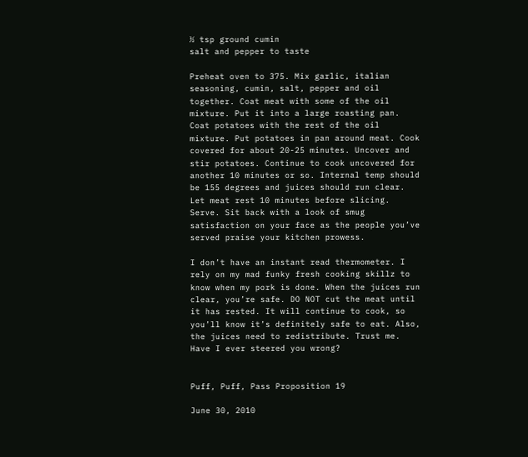½ tsp ground cumin
salt and pepper to taste

Preheat oven to 375. Mix garlic, italian seasoning, cumin, salt, pepper and oil together. Coat meat with some of the oil mixture. Put it into a large roasting pan. Coat potatoes with the rest of the oil mixture. Put potatoes in pan around meat. Cook covered for about 20-25 minutes. Uncover and stir potatoes. Continue to cook uncovered for another 10 minutes or so. Internal temp should be 155 degrees and juices should run clear. Let meat rest 10 minutes before slicing. Serve. Sit back with a look of smug satisfaction on your face as the people you’ve served praise your kitchen prowess.

I don’t have an instant read thermometer. I rely on my mad funky fresh cooking skillz to know when my pork is done. When the juices run clear, you’re safe. DO NOT cut the meat until it has rested. It will continue to cook, so you’ll know it’s definitely safe to eat. Also, the juices need to redistribute. Trust me. Have I ever steered you wrong?


Puff, Puff, Pass Proposition 19

June 30, 2010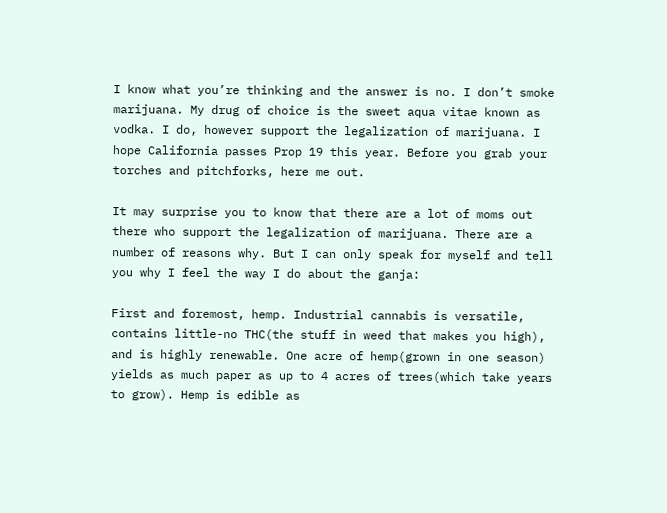I know what you’re thinking and the answer is no. I don’t smoke marijuana. My drug of choice is the sweet aqua vitae known as vodka. I do, however support the legalization of marijuana. I hope California passes Prop 19 this year. Before you grab your torches and pitchforks, here me out.

It may surprise you to know that there are a lot of moms out there who support the legalization of marijuana. There are a number of reasons why. But I can only speak for myself and tell you why I feel the way I do about the ganja:

First and foremost, hemp. Industrial cannabis is versatile, contains little-no THC(the stuff in weed that makes you high), and is highly renewable. One acre of hemp(grown in one season) yields as much paper as up to 4 acres of trees(which take years to grow). Hemp is edible as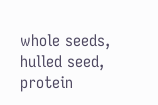whole seeds, hulled seed, protein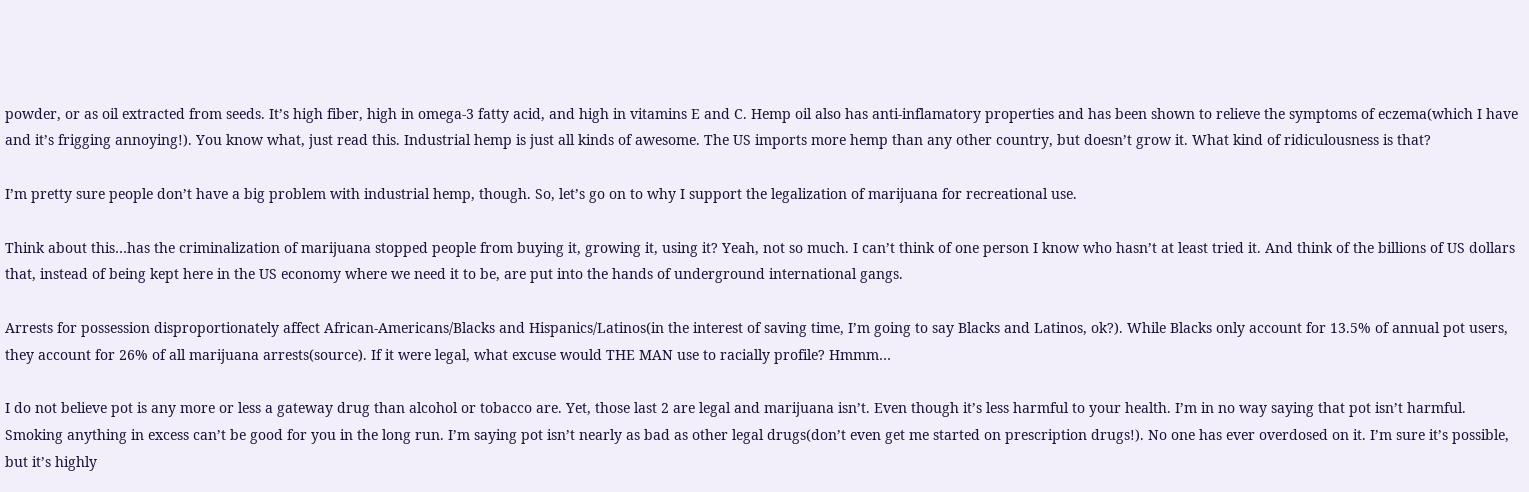powder, or as oil extracted from seeds. It’s high fiber, high in omega-3 fatty acid, and high in vitamins E and C. Hemp oil also has anti-inflamatory properties and has been shown to relieve the symptoms of eczema(which I have and it’s frigging annoying!). You know what, just read this. Industrial hemp is just all kinds of awesome. The US imports more hemp than any other country, but doesn’t grow it. What kind of ridiculousness is that?

I’m pretty sure people don’t have a big problem with industrial hemp, though. So, let’s go on to why I support the legalization of marijuana for recreational use.

Think about this…has the criminalization of marijuana stopped people from buying it, growing it, using it? Yeah, not so much. I can’t think of one person I know who hasn’t at least tried it. And think of the billions of US dollars that, instead of being kept here in the US economy where we need it to be, are put into the hands of underground international gangs.

Arrests for possession disproportionately affect African-Americans/Blacks and Hispanics/Latinos(in the interest of saving time, I’m going to say Blacks and Latinos, ok?). While Blacks only account for 13.5% of annual pot users, they account for 26% of all marijuana arrests(source). If it were legal, what excuse would THE MAN use to racially profile? Hmmm…

I do not believe pot is any more or less a gateway drug than alcohol or tobacco are. Yet, those last 2 are legal and marijuana isn’t. Even though it’s less harmful to your health. I’m in no way saying that pot isn’t harmful. Smoking anything in excess can’t be good for you in the long run. I’m saying pot isn’t nearly as bad as other legal drugs(don’t even get me started on prescription drugs!). No one has ever overdosed on it. I’m sure it’s possible, but it’s highly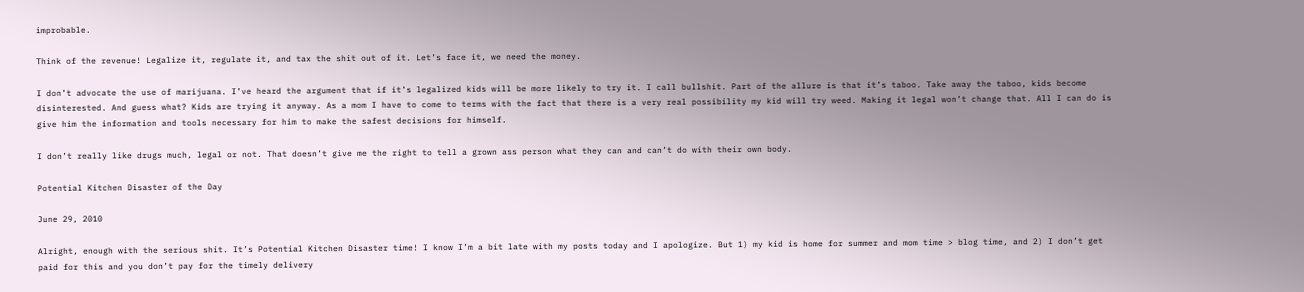improbable.

Think of the revenue! Legalize it, regulate it, and tax the shit out of it. Let’s face it, we need the money.

I don’t advocate the use of marijuana. I’ve heard the argument that if it’s legalized kids will be more likely to try it. I call bullshit. Part of the allure is that it’s taboo. Take away the taboo, kids become disinterested. And guess what? Kids are trying it anyway. As a mom I have to come to terms with the fact that there is a very real possibility my kid will try weed. Making it legal won’t change that. All I can do is give him the information and tools necessary for him to make the safest decisions for himself.

I don’t really like drugs much, legal or not. That doesn’t give me the right to tell a grown ass person what they can and can’t do with their own body.

Potential Kitchen Disaster of the Day

June 29, 2010

Alright, enough with the serious shit. It’s Potential Kitchen Disaster time! I know I’m a bit late with my posts today and I apologize. But 1) my kid is home for summer and mom time > blog time, and 2) I don’t get paid for this and you don’t pay for the timely delivery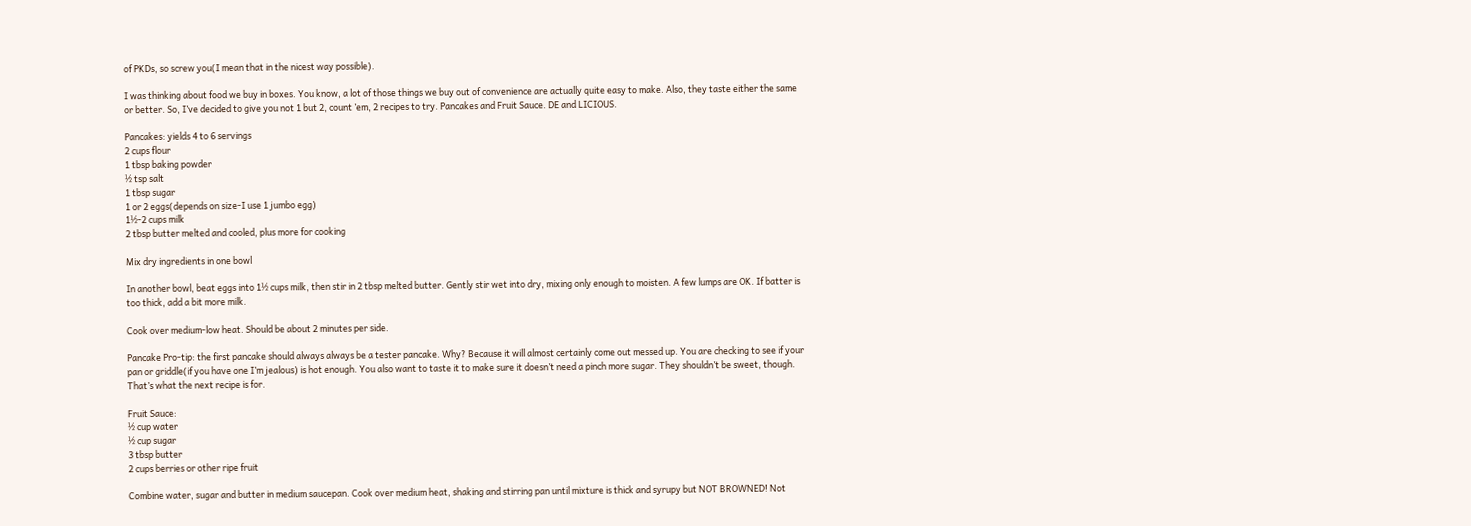of PKDs, so screw you(I mean that in the nicest way possible).

I was thinking about food we buy in boxes. You know, a lot of those things we buy out of convenience are actually quite easy to make. Also, they taste either the same or better. So, I’ve decided to give you not 1 but 2, count ’em, 2 recipes to try. Pancakes and Fruit Sauce. DE and LICIOUS.

Pancakes: yields 4 to 6 servings
2 cups flour
1 tbsp baking powder
½ tsp salt
1 tbsp sugar
1 or 2 eggs(depends on size-I use 1 jumbo egg)
1½-2 cups milk
2 tbsp butter melted and cooled, plus more for cooking

Mix dry ingredients in one bowl

In another bowl, beat eggs into 1½ cups milk, then stir in 2 tbsp melted butter. Gently stir wet into dry, mixing only enough to moisten. A few lumps are OK. If batter is too thick, add a bit more milk.

Cook over medium-low heat. Should be about 2 minutes per side.

Pancake Pro-tip: the first pancake should always always be a tester pancake. Why? Because it will almost certainly come out messed up. You are checking to see if your pan or griddle(if you have one I’m jealous) is hot enough. You also want to taste it to make sure it doesn’t need a pinch more sugar. They shouldn’t be sweet, though. That’s what the next recipe is for.

Fruit Sauce:
½ cup water
½ cup sugar
3 tbsp butter
2 cups berries or other ripe fruit

Combine water, sugar and butter in medium saucepan. Cook over medium heat, shaking and stirring pan until mixture is thick and syrupy but NOT BROWNED! Not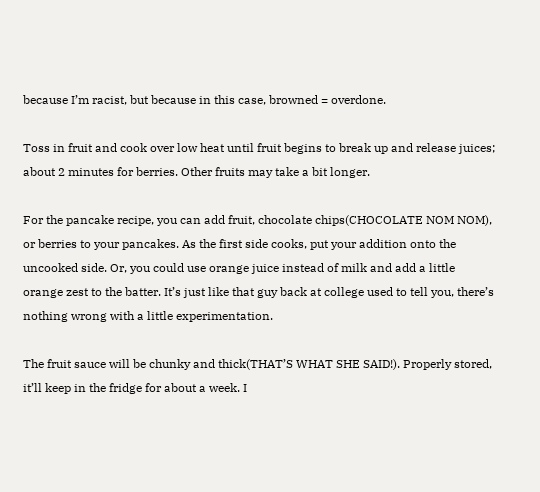because I’m racist, but because in this case, browned = overdone.

Toss in fruit and cook over low heat until fruit begins to break up and release juices; about 2 minutes for berries. Other fruits may take a bit longer.

For the pancake recipe, you can add fruit, chocolate chips(CHOCOLATE NOM NOM), or berries to your pancakes. As the first side cooks, put your addition onto the uncooked side. Or, you could use orange juice instead of milk and add a little orange zest to the batter. It’s just like that guy back at college used to tell you, there’s nothing wrong with a little experimentation.

The fruit sauce will be chunky and thick(THAT’S WHAT SHE SAID!). Properly stored, it’ll keep in the fridge for about a week. I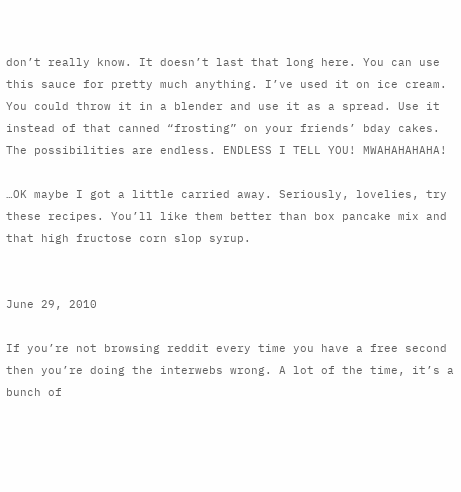don’t really know. It doesn’t last that long here. You can use this sauce for pretty much anything. I’ve used it on ice cream. You could throw it in a blender and use it as a spread. Use it instead of that canned “frosting” on your friends’ bday cakes. The possibilities are endless. ENDLESS I TELL YOU! MWAHAHAHAHA!

…OK maybe I got a little carried away. Seriously, lovelies, try these recipes. You’ll like them better than box pancake mix and that high fructose corn slop syrup.


June 29, 2010

If you’re not browsing reddit every time you have a free second then you’re doing the interwebs wrong. A lot of the time, it’s a bunch of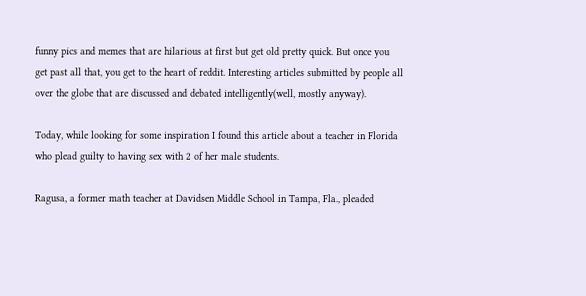funny pics and memes that are hilarious at first but get old pretty quick. But once you get past all that, you get to the heart of reddit. Interesting articles submitted by people all over the globe that are discussed and debated intelligently(well, mostly anyway).

Today, while looking for some inspiration I found this article about a teacher in Florida who plead guilty to having sex with 2 of her male students.

Ragusa, a former math teacher at Davidsen Middle School in Tampa, Fla., pleaded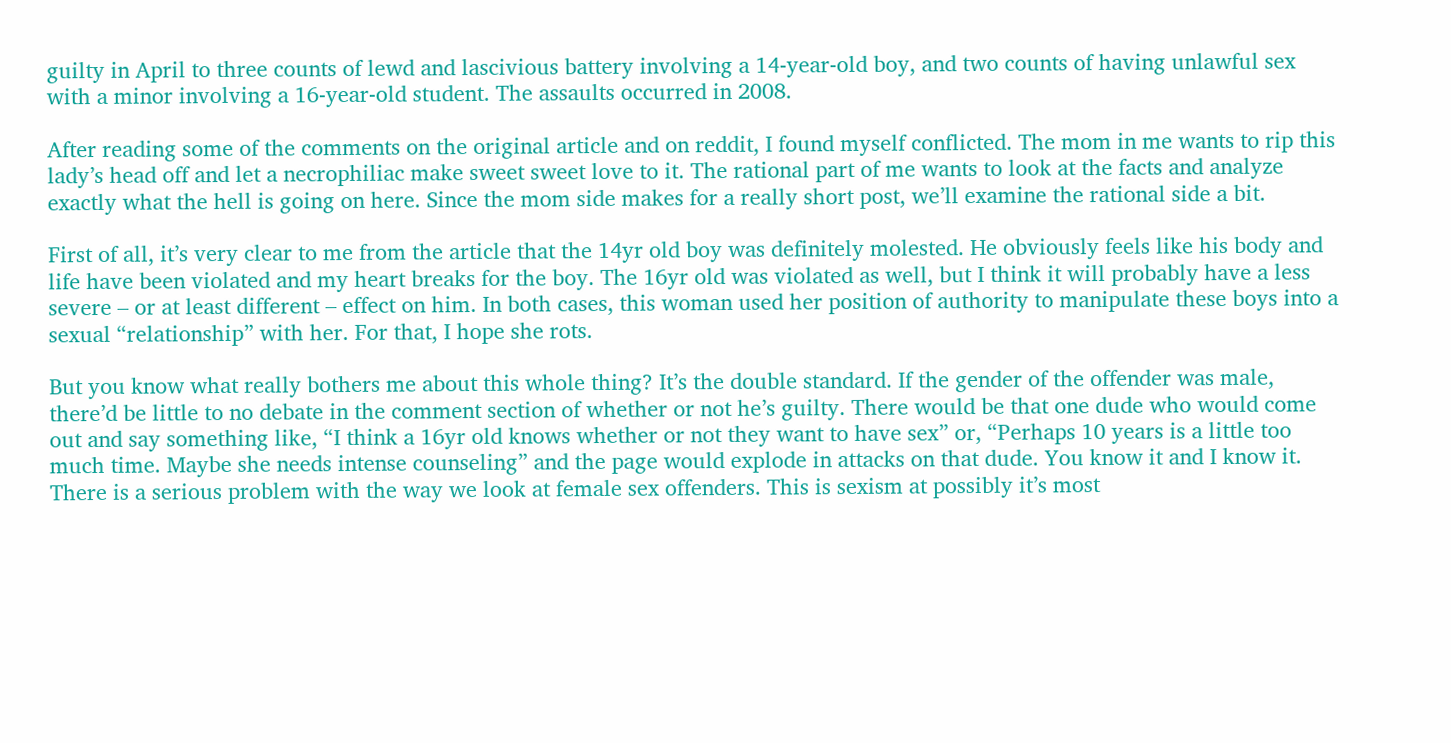guilty in April to three counts of lewd and lascivious battery involving a 14-year-old boy, and two counts of having unlawful sex with a minor involving a 16-year-old student. The assaults occurred in 2008.

After reading some of the comments on the original article and on reddit, I found myself conflicted. The mom in me wants to rip this lady’s head off and let a necrophiliac make sweet sweet love to it. The rational part of me wants to look at the facts and analyze exactly what the hell is going on here. Since the mom side makes for a really short post, we’ll examine the rational side a bit.

First of all, it’s very clear to me from the article that the 14yr old boy was definitely molested. He obviously feels like his body and life have been violated and my heart breaks for the boy. The 16yr old was violated as well, but I think it will probably have a less severe – or at least different – effect on him. In both cases, this woman used her position of authority to manipulate these boys into a sexual “relationship” with her. For that, I hope she rots.

But you know what really bothers me about this whole thing? It’s the double standard. If the gender of the offender was male, there’d be little to no debate in the comment section of whether or not he’s guilty. There would be that one dude who would come out and say something like, “I think a 16yr old knows whether or not they want to have sex” or, “Perhaps 10 years is a little too much time. Maybe she needs intense counseling” and the page would explode in attacks on that dude. You know it and I know it. There is a serious problem with the way we look at female sex offenders. This is sexism at possibly it’s most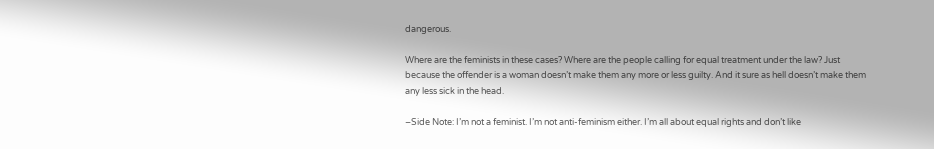dangerous.

Where are the feminists in these cases? Where are the people calling for equal treatment under the law? Just because the offender is a woman doesn’t make them any more or less guilty. And it sure as hell doesn’t make them any less sick in the head.

–Side Note: I’m not a feminist. I’m not anti-feminism either. I’m all about equal rights and don’t like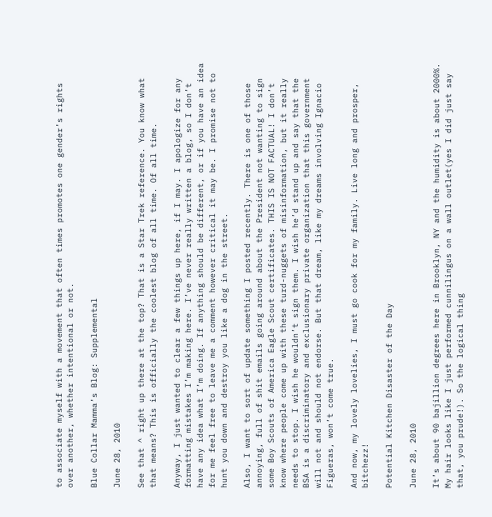to associate myself with a movement that often times promotes one gender’s rights over another, whether intentional or not.

Blue Collar Mamma’s Blog: Supplemental

June 28, 2010

See that ^ right up there at the top? That is a Star Trek reference. You know what that means? This is officially the coolest blog of all time. Of all time.

Anyway, I just wanted to clear a few things up here, if I may. I apologize for any formatting mistakes I’m making here. I’ve never really written a blog, so I don’t have any idea what I’m doing. If anything should be different, or if you have an idea for me feel free to leave me a comment however critical it may be. I promise not to hunt you down and destroy you like a dog in the street.

Also, I want to sort of update something I posted recently. There is one of those annoying, full of shit emails going around about the President not wanting to sign some Boy Scouts of America Eagle Scout certificates. THIS IS NOT FACTUAL! I don’t know where people come up with these turd-nuggets of misinformation, but it really needs to stop. I wish he wouldn’t sign them. I wish he’d stand up and say that the BSA is a discriminatory and exclusionary private organization that this government will not and should not endorse. But that dream, like my dreams involving Ignacio Figueras, won’t come true.

And now, my lovely lovelies, I must go cook for my family. Live long and prosper, bitchezz!

Potential Kitchen Disaster of the Day

June 28, 2010

It’s about 90 bajillion degrees here in Brooklyn, NY and the humidity is about 2000%. My hair looks like I just performed cunnilingus on a wall outlet(yes I did just say that, you prude!). So the logical thing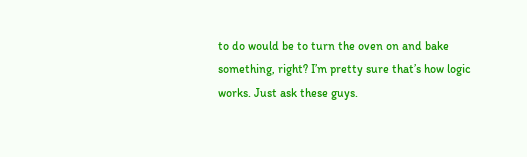to do would be to turn the oven on and bake something, right? I’m pretty sure that’s how logic works. Just ask these guys.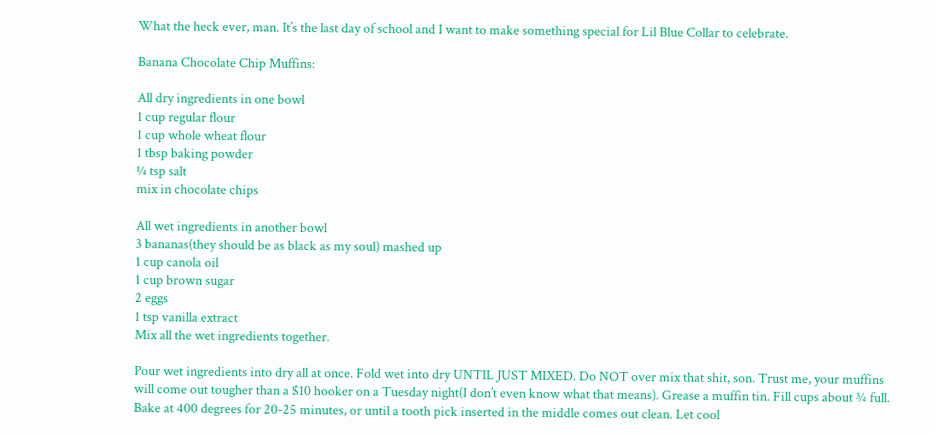What the heck ever, man. It’s the last day of school and I want to make something special for Lil Blue Collar to celebrate.

Banana Chocolate Chip Muffins:

All dry ingredients in one bowl
1 cup regular flour
1 cup whole wheat flour
1 tbsp baking powder
¼ tsp salt
mix in chocolate chips

All wet ingredients in another bowl
3 bananas(they should be as black as my soul) mashed up
1 cup canola oil
1 cup brown sugar
2 eggs
1 tsp vanilla extract
Mix all the wet ingredients together.

Pour wet ingredients into dry all at once. Fold wet into dry UNTIL JUST MIXED. Do NOT over mix that shit, son. Trust me, your muffins will come out tougher than a $10 hooker on a Tuesday night(I don’t even know what that means). Grease a muffin tin. Fill cups about ¾ full. Bake at 400 degrees for 20-25 minutes, or until a tooth pick inserted in the middle comes out clean. Let cool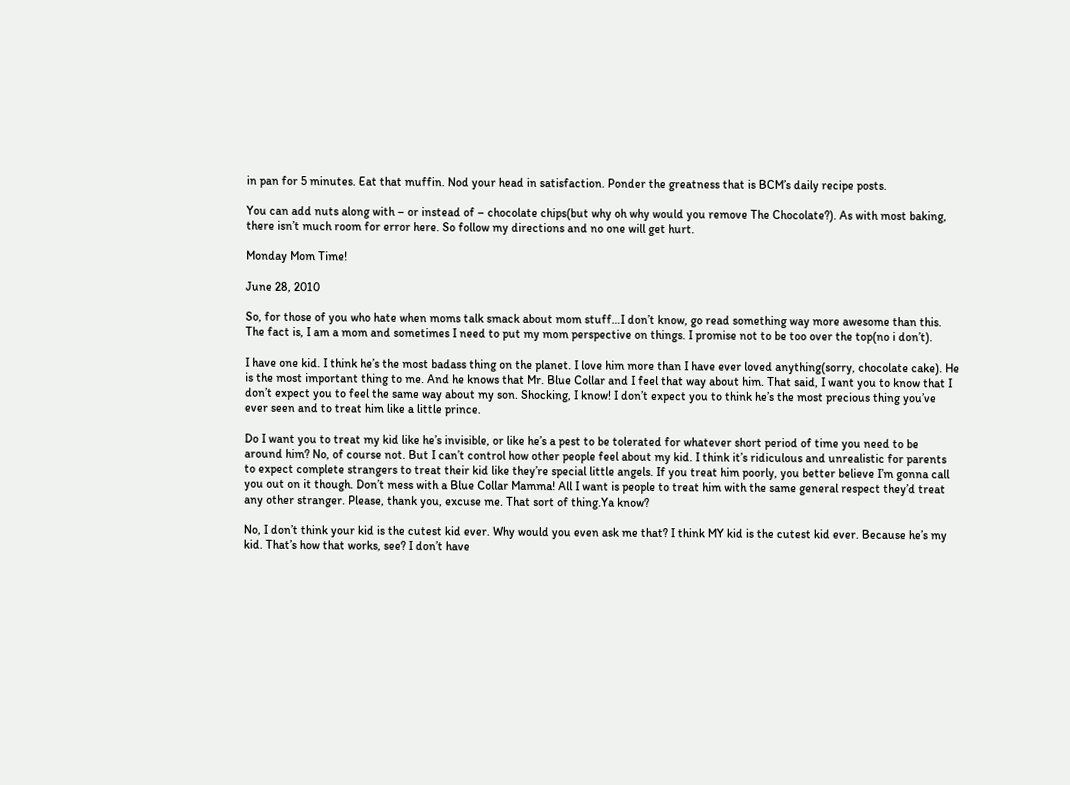in pan for 5 minutes. Eat that muffin. Nod your head in satisfaction. Ponder the greatness that is BCM’s daily recipe posts.

You can add nuts along with – or instead of – chocolate chips(but why oh why would you remove The Chocolate?). As with most baking, there isn’t much room for error here. So follow my directions and no one will get hurt.

Monday Mom Time!

June 28, 2010

So, for those of you who hate when moms talk smack about mom stuff…I don’t know, go read something way more awesome than this. The fact is, I am a mom and sometimes I need to put my mom perspective on things. I promise not to be too over the top(no i don’t).

I have one kid. I think he’s the most badass thing on the planet. I love him more than I have ever loved anything(sorry, chocolate cake). He is the most important thing to me. And he knows that Mr. Blue Collar and I feel that way about him. That said, I want you to know that I don’t expect you to feel the same way about my son. Shocking, I know! I don’t expect you to think he’s the most precious thing you’ve ever seen and to treat him like a little prince.

Do I want you to treat my kid like he’s invisible, or like he’s a pest to be tolerated for whatever short period of time you need to be around him? No, of course not. But I can’t control how other people feel about my kid. I think it’s ridiculous and unrealistic for parents to expect complete strangers to treat their kid like they’re special little angels. If you treat him poorly, you better believe I’m gonna call you out on it though. Don’t mess with a Blue Collar Mamma! All I want is people to treat him with the same general respect they’d treat any other stranger. Please, thank you, excuse me. That sort of thing.Ya know?

No, I don’t think your kid is the cutest kid ever. Why would you even ask me that? I think MY kid is the cutest kid ever. Because he’s my kid. That’s how that works, see? I don’t have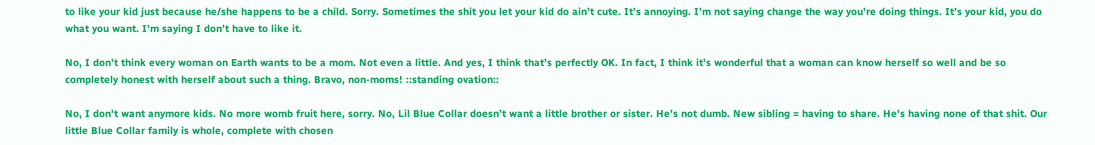to like your kid just because he/she happens to be a child. Sorry. Sometimes the shit you let your kid do ain’t cute. It’s annoying. I’m not saying change the way you’re doing things. It’s your kid, you do what you want. I’m saying I don’t have to like it.

No, I don’t think every woman on Earth wants to be a mom. Not even a little. And yes, I think that’s perfectly OK. In fact, I think it’s wonderful that a woman can know herself so well and be so completely honest with herself about such a thing. Bravo, non-moms! ::standing ovation::

No, I don’t want anymore kids. No more womb fruit here, sorry. No, Lil Blue Collar doesn’t want a little brother or sister. He’s not dumb. New sibling = having to share. He’s having none of that shit. Our little Blue Collar family is whole, complete with chosen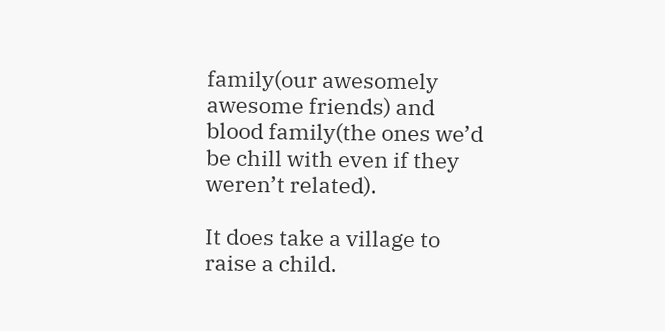family(our awesomely awesome friends) and blood family(the ones we’d be chill with even if they weren’t related).

It does take a village to raise a child.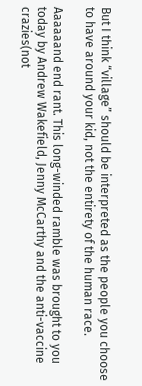But I think “village” should be interpreted as the people you choose to have around your kid, not the entirety of the human race.

Aaaaaand end rant. This long-winded ramble was brought to you today by Andrew Wakefield, Jenny McCarthy and the anti-vaccine crazies(not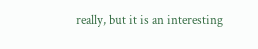really, but it is an interesting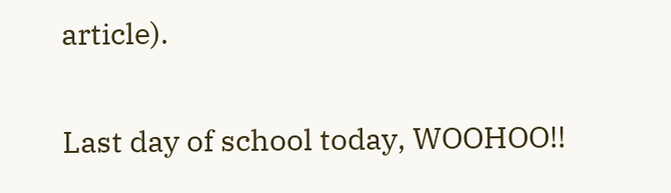article).

Last day of school today, WOOHOO!!